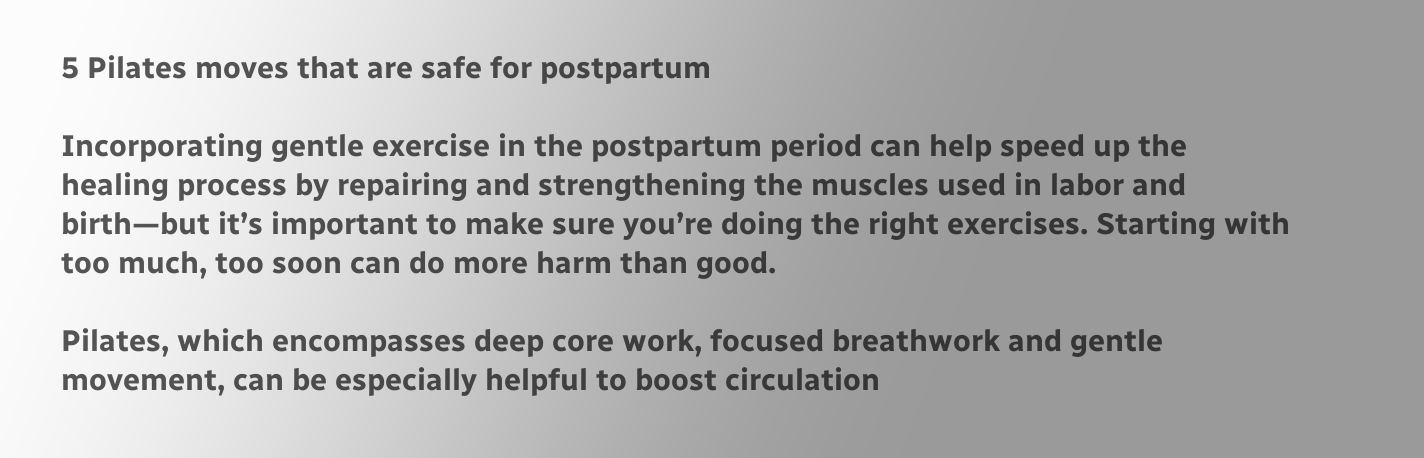5 Pilates moves that are safe for postpartum

Incorporating gentle exercise in the postpartum period can help speed up the healing process by repairing and strengthening the muscles used in labor and birth—but it’s important to make sure you’re doing the right exercises. Starting with too much, too soon can do more harm than good.

Pilates, which encompasses deep core work, focused breathwork and gentle movement, can be especially helpful to boost circulation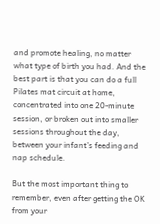and promote healing, no matter what type of birth you had. And the best part is that you can do a full Pilates mat circuit at home, concentrated into one 20-minute session, or broken out into smaller sessions throughout the day, between your infant’s feeding and nap schedule.

But the most important thing to remember, even after getting the OK from your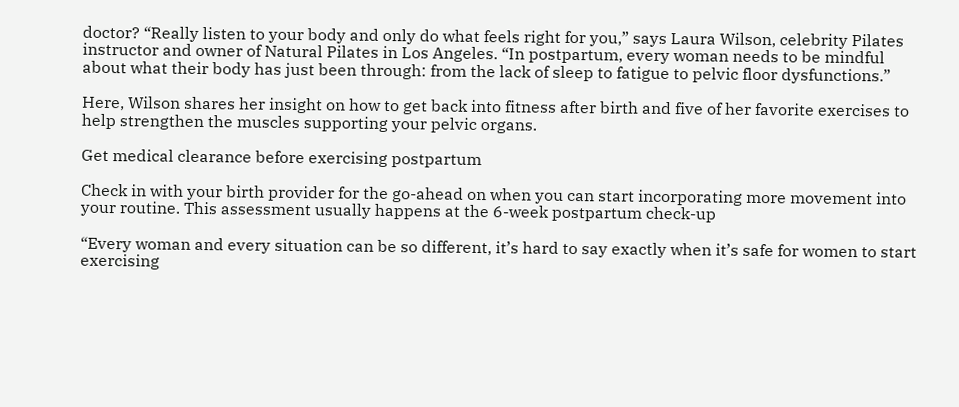doctor? “Really listen to your body and only do what feels right for you,” says Laura Wilson, celebrity Pilates instructor and owner of Natural Pilates in Los Angeles. “In postpartum, every woman needs to be mindful about what their body has just been through: from the lack of sleep to fatigue to pelvic floor dysfunctions.”

Here, Wilson shares her insight on how to get back into fitness after birth and five of her favorite exercises to help strengthen the muscles supporting your pelvic organs.

Get medical clearance before exercising postpartum

Check in with your birth provider for the go-ahead on when you can start incorporating more movement into your routine. This assessment usually happens at the 6-week postpartum check-up

“Every woman and every situation can be so different, it’s hard to say exactly when it’s safe for women to start exercising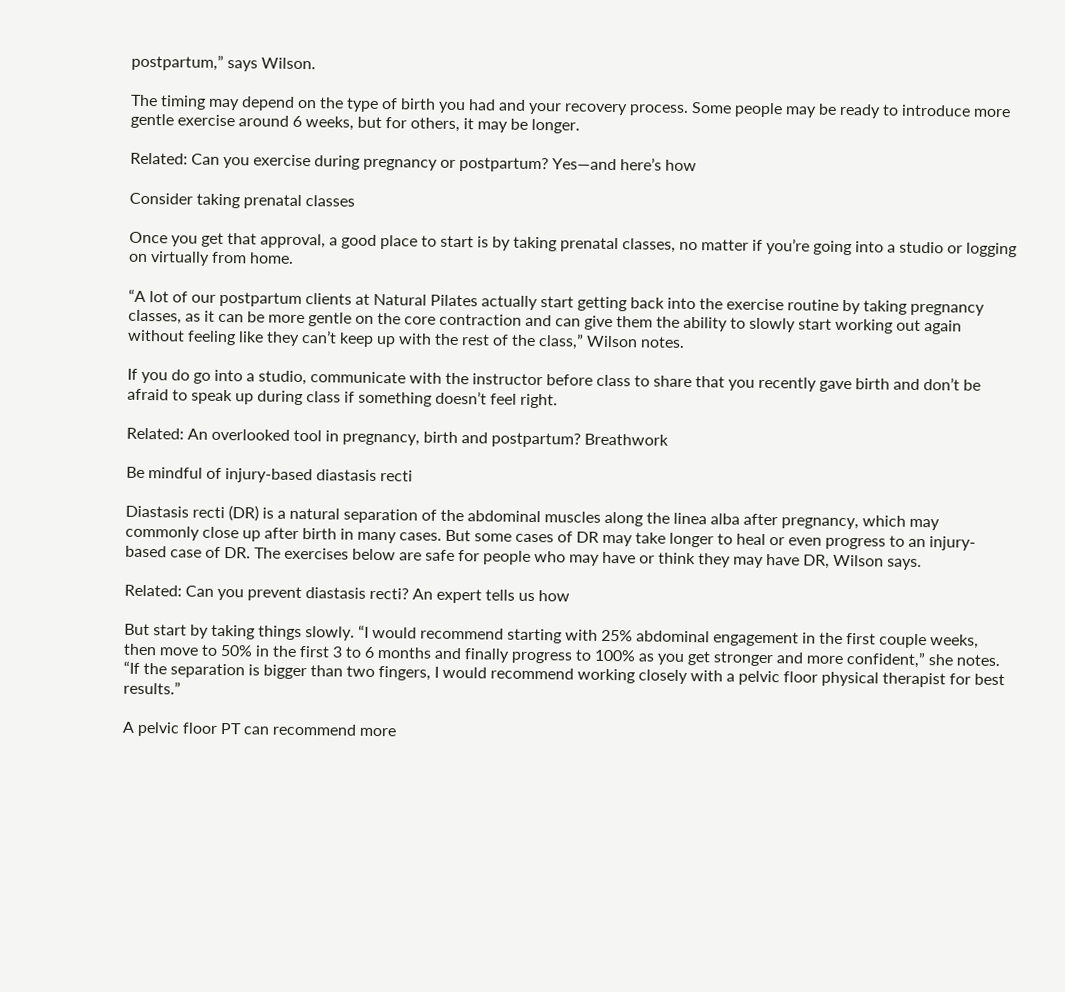postpartum,” says Wilson.

The timing may depend on the type of birth you had and your recovery process. Some people may be ready to introduce more gentle exercise around 6 weeks, but for others, it may be longer.

Related: Can you exercise during pregnancy or postpartum? Yes—and here’s how

Consider taking prenatal classes

Once you get that approval, a good place to start is by taking prenatal classes, no matter if you’re going into a studio or logging on virtually from home.

“A lot of our postpartum clients at Natural Pilates actually start getting back into the exercise routine by taking pregnancy classes, as it can be more gentle on the core contraction and can give them the ability to slowly start working out again without feeling like they can’t keep up with the rest of the class,” Wilson notes.

If you do go into a studio, communicate with the instructor before class to share that you recently gave birth and don’t be afraid to speak up during class if something doesn’t feel right.

Related: An overlooked tool in pregnancy, birth and postpartum? Breathwork

Be mindful of injury-based diastasis recti

Diastasis recti (DR) is a natural separation of the abdominal muscles along the linea alba after pregnancy, which may commonly close up after birth in many cases. But some cases of DR may take longer to heal or even progress to an injury-based case of DR. The exercises below are safe for people who may have or think they may have DR, Wilson says.

Related: Can you prevent diastasis recti? An expert tells us how

But start by taking things slowly. “I would recommend starting with 25% abdominal engagement in the first couple weeks, then move to 50% in the first 3 to 6 months and finally progress to 100% as you get stronger and more confident,” she notes. “If the separation is bigger than two fingers, I would recommend working closely with a pelvic floor physical therapist for best results.”

A pelvic floor PT can recommend more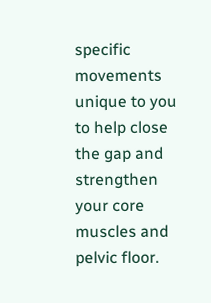specific movements unique to you to help close the gap and strengthen your core muscles and pelvic floor.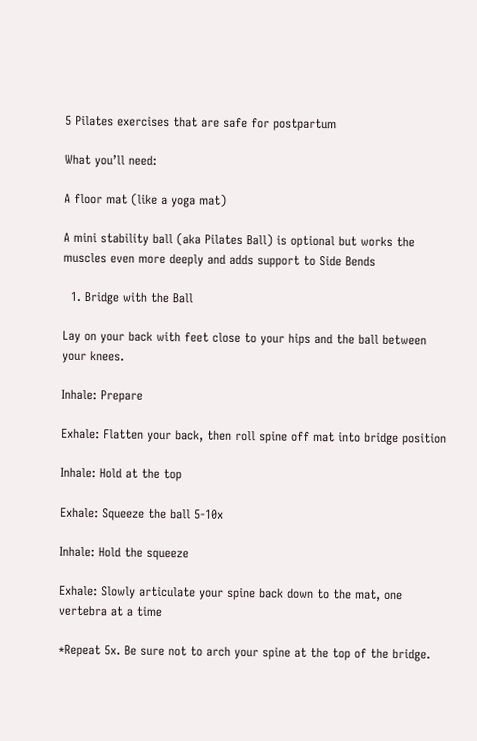5 Pilates exercises that are safe for postpartum

What you’ll need:

A floor mat (like a yoga mat)

A mini stability ball (aka Pilates Ball) is optional but works the muscles even more deeply and adds support to Side Bends

  1. Bridge with the Ball

Lay on your back with feet close to your hips and the ball between your knees.

Inhale: Prepare

Exhale: Flatten your back, then roll spine off mat into bridge position

Inhale: Hold at the top

Exhale: Squeeze the ball 5-10x

Inhale: Hold the squeeze

Exhale: Slowly articulate your spine back down to the mat, one vertebra at a time

*Repeat 5x. Be sure not to arch your spine at the top of the bridge.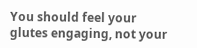You should feel your glutes engaging, not your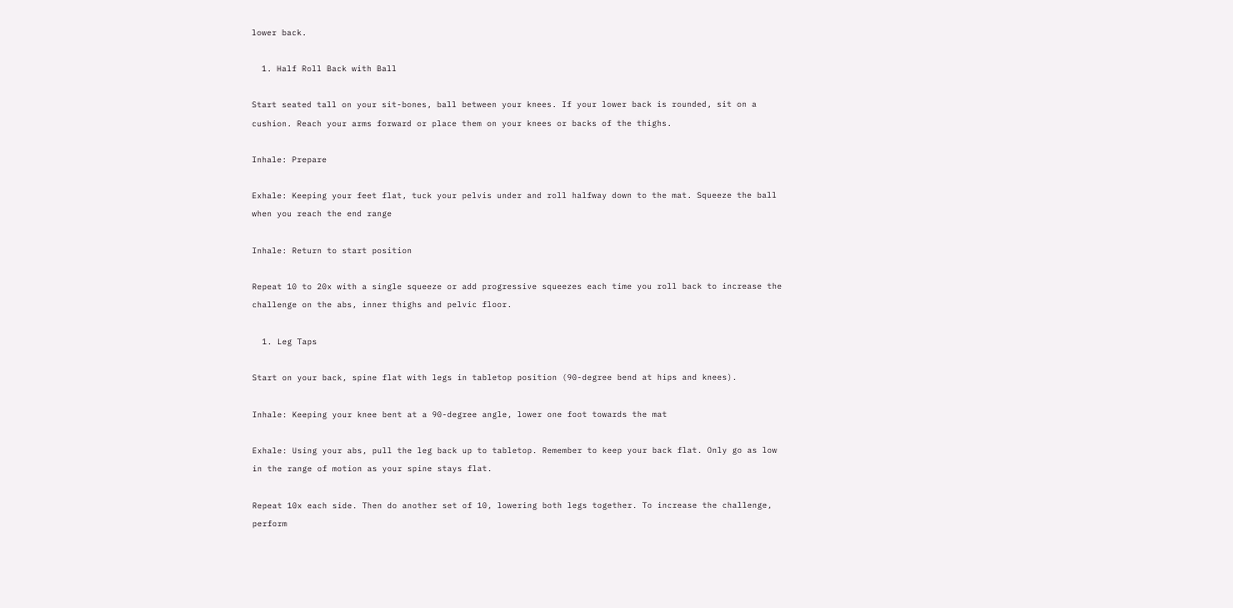lower back.

  1. Half Roll Back with Ball

Start seated tall on your sit-bones, ball between your knees. If your lower back is rounded, sit on a cushion. Reach your arms forward or place them on your knees or backs of the thighs.

Inhale: Prepare

Exhale: Keeping your feet flat, tuck your pelvis under and roll halfway down to the mat. Squeeze the ball when you reach the end range

Inhale: Return to start position

Repeat 10 to 20x with a single squeeze or add progressive squeezes each time you roll back to increase the challenge on the abs, inner thighs and pelvic floor.

  1. Leg Taps

Start on your back, spine flat with legs in tabletop position (90-degree bend at hips and knees).

Inhale: Keeping your knee bent at a 90-degree angle, lower one foot towards the mat

Exhale: Using your abs, pull the leg back up to tabletop. Remember to keep your back flat. Only go as low in the range of motion as your spine stays flat.

Repeat 10x each side. Then do another set of 10, lowering both legs together. To increase the challenge, perform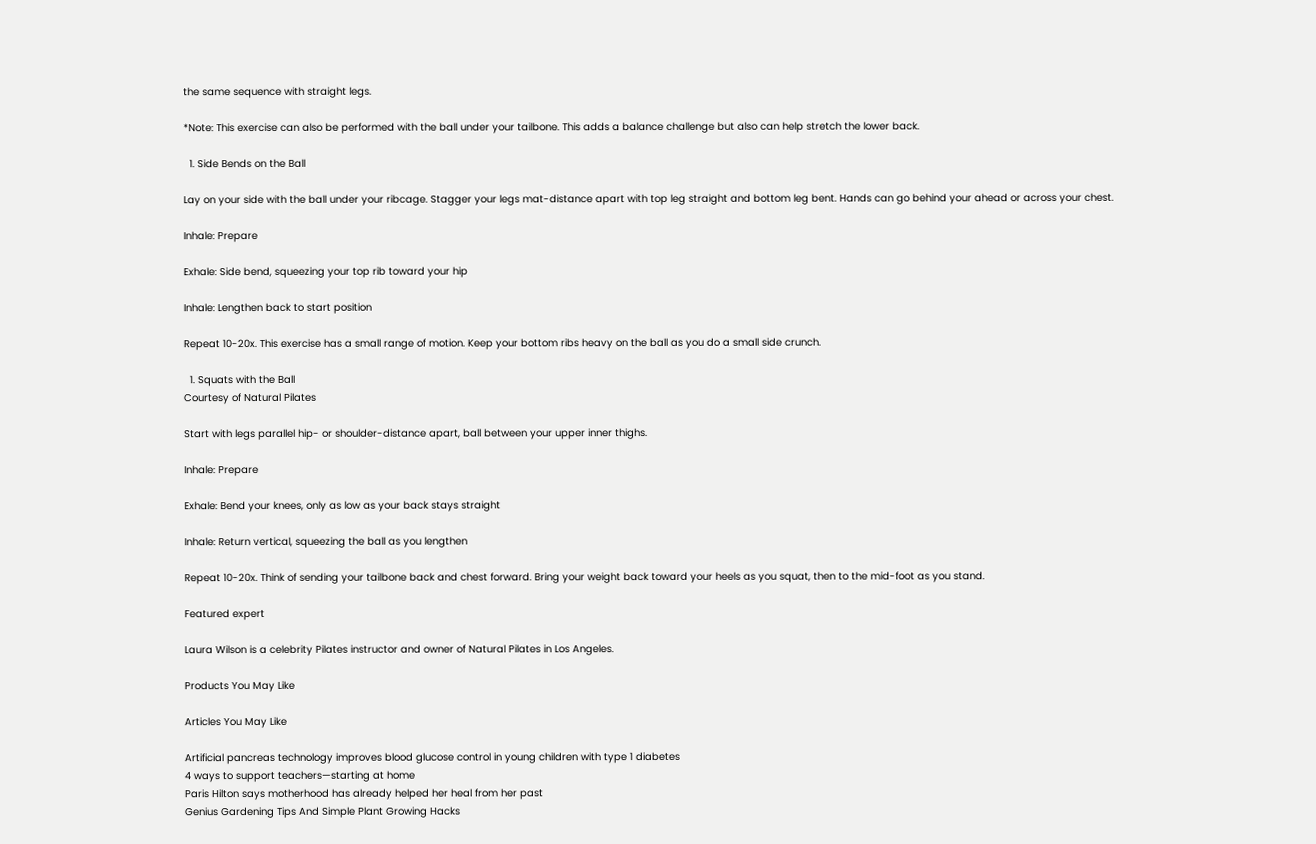the same sequence with straight legs.

*Note: This exercise can also be performed with the ball under your tailbone. This adds a balance challenge but also can help stretch the lower back.

  1. Side Bends on the Ball

Lay on your side with the ball under your ribcage. Stagger your legs mat-distance apart with top leg straight and bottom leg bent. Hands can go behind your ahead or across your chest.

Inhale: Prepare

Exhale: Side bend, squeezing your top rib toward your hip

Inhale: Lengthen back to start position

Repeat 10-20x. This exercise has a small range of motion. Keep your bottom ribs heavy on the ball as you do a small side crunch.

  1. Squats with the Ball
Courtesy of Natural Pilates

Start with legs parallel hip- or shoulder-distance apart, ball between your upper inner thighs.

Inhale: Prepare

Exhale: Bend your knees, only as low as your back stays straight

Inhale: Return vertical, squeezing the ball as you lengthen

Repeat 10-20x. Think of sending your tailbone back and chest forward. Bring your weight back toward your heels as you squat, then to the mid-foot as you stand.

Featured expert

Laura Wilson is a celebrity Pilates instructor and owner of Natural Pilates in Los Angeles.

Products You May Like

Articles You May Like

Artificial pancreas technology improves blood glucose control in young children with type 1 diabetes
4 ways to support teachers—starting at home
Paris Hilton says motherhood has already helped her heal from her past
Genius Gardening Tips And Simple Plant Growing Hacks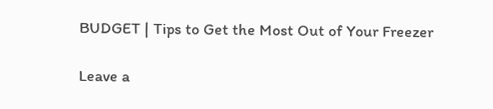BUDGET | Tips to Get the Most Out of Your Freezer

Leave a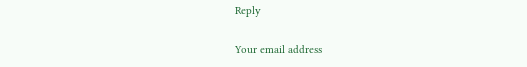Reply

Your email address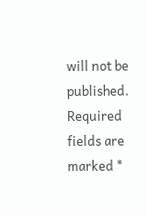will not be published. Required fields are marked *